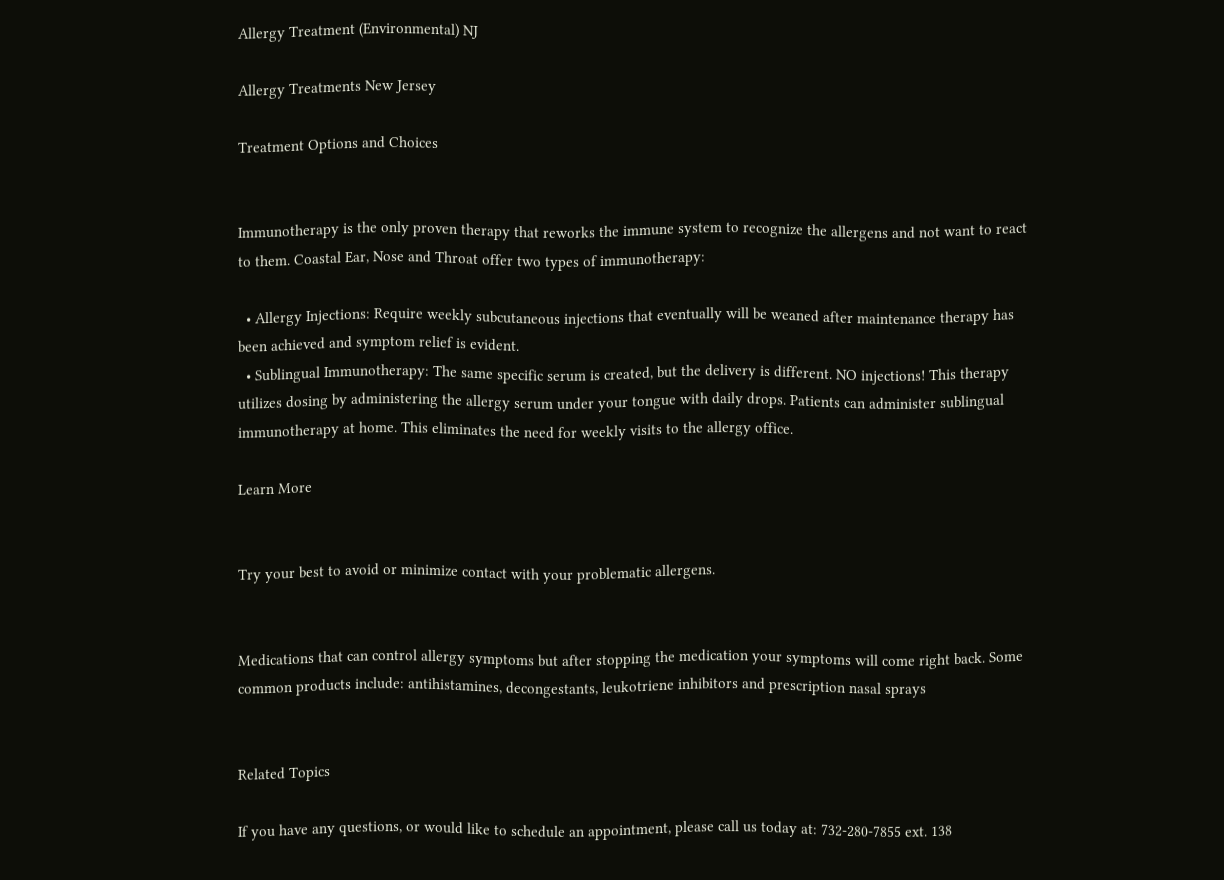Allergy Treatment (Environmental) NJ

Allergy Treatments New Jersey

Treatment Options and Choices


Immunotherapy is the only proven therapy that reworks the immune system to recognize the allergens and not want to react to them. Coastal Ear, Nose and Throat offer two types of immunotherapy:

  • Allergy Injections: Require weekly subcutaneous injections that eventually will be weaned after maintenance therapy has been achieved and symptom relief is evident.
  • Sublingual Immunotherapy: The same specific serum is created, but the delivery is different. NO injections! This therapy utilizes dosing by administering the allergy serum under your tongue with daily drops. Patients can administer sublingual immunotherapy at home. This eliminates the need for weekly visits to the allergy office.

Learn More


Try your best to avoid or minimize contact with your problematic allergens.


Medications that can control allergy symptoms but after stopping the medication your symptoms will come right back. Some common products include: antihistamines, decongestants, leukotriene inhibitors and prescription nasal sprays


Related Topics

If you have any questions, or would like to schedule an appointment, please call us today at: 732-280-7855 ext. 138